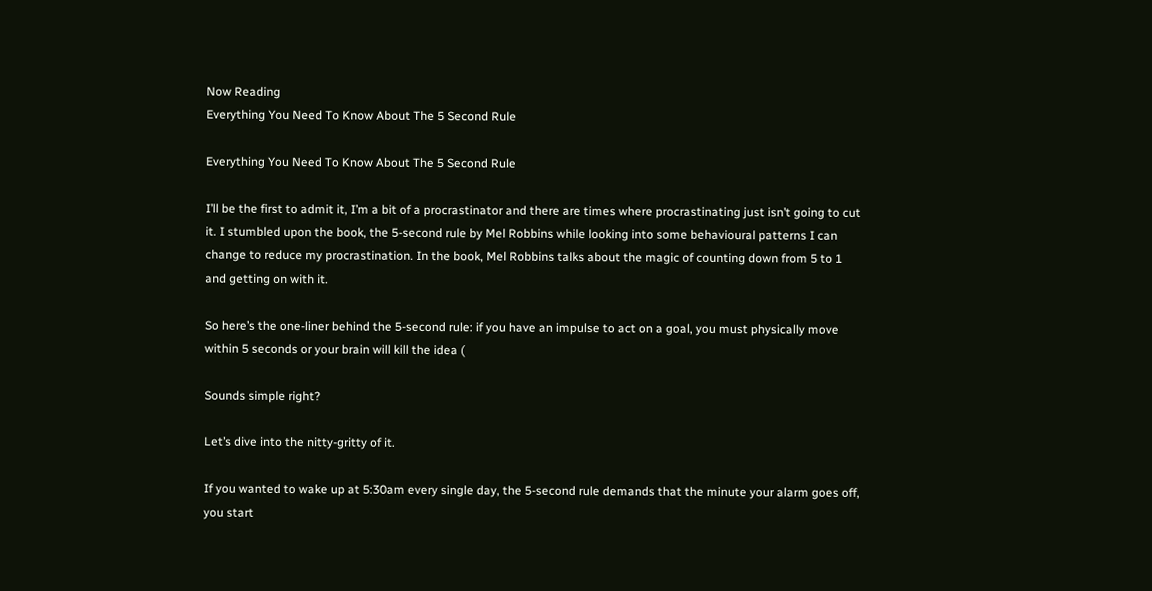Now Reading
Everything You Need To Know About The 5 Second Rule

Everything You Need To Know About The 5 Second Rule

I’ll be the first to admit it, I’m a bit of a procrastinator and there are times where procrastinating just isn’t going to cut it. I stumbled upon the book, the 5-second rule by Mel Robbins while looking into some behavioural patterns I can change to reduce my procrastination. In the book, Mel Robbins talks about the magic of counting down from 5 to 1 and getting on with it.

So here’s the one-liner behind the 5-second rule: if you have an impulse to act on a goal, you must physically move within 5 seconds or your brain will kill the idea (

Sounds simple right?

Let’s dive into the nitty-gritty of it.

If you wanted to wake up at 5:30am every single day, the 5-second rule demands that the minute your alarm goes off, you start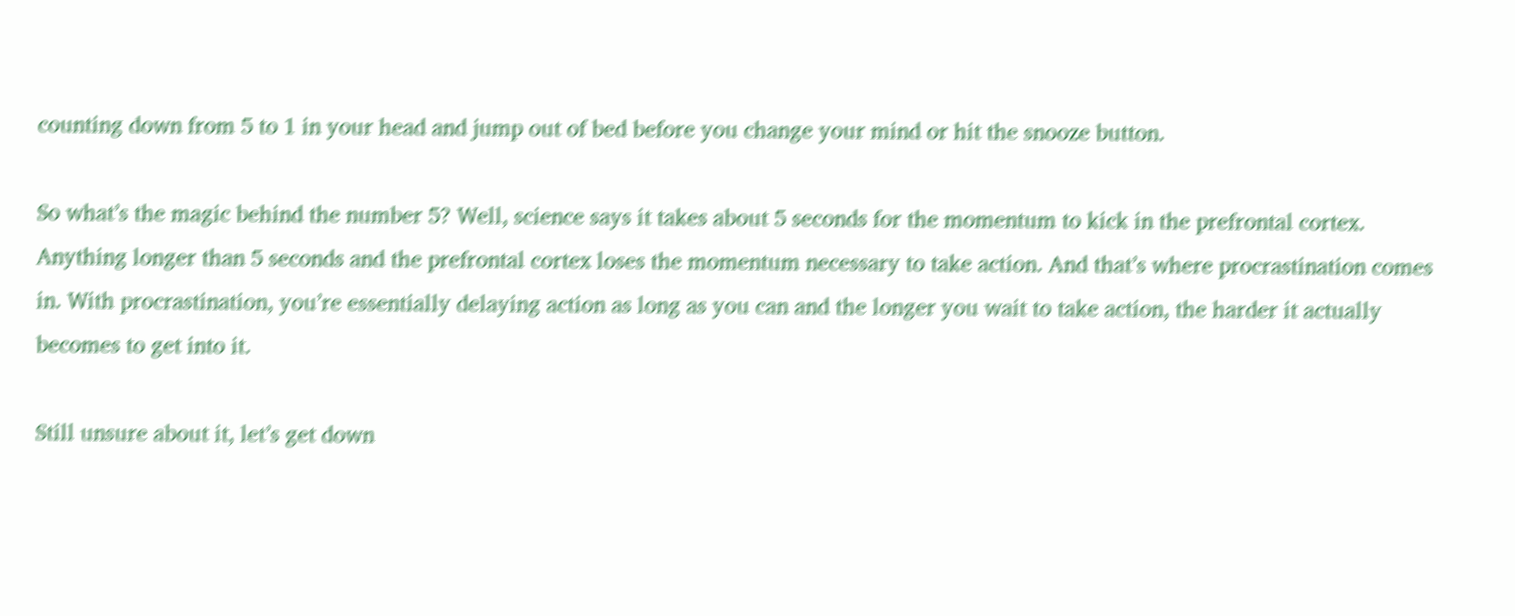counting down from 5 to 1 in your head and jump out of bed before you change your mind or hit the snooze button.

So what’s the magic behind the number 5? Well, science says it takes about 5 seconds for the momentum to kick in the prefrontal cortex. Anything longer than 5 seconds and the prefrontal cortex loses the momentum necessary to take action. And that’s where procrastination comes in. With procrastination, you’re essentially delaying action as long as you can and the longer you wait to take action, the harder it actually becomes to get into it.

Still unsure about it, let’s get down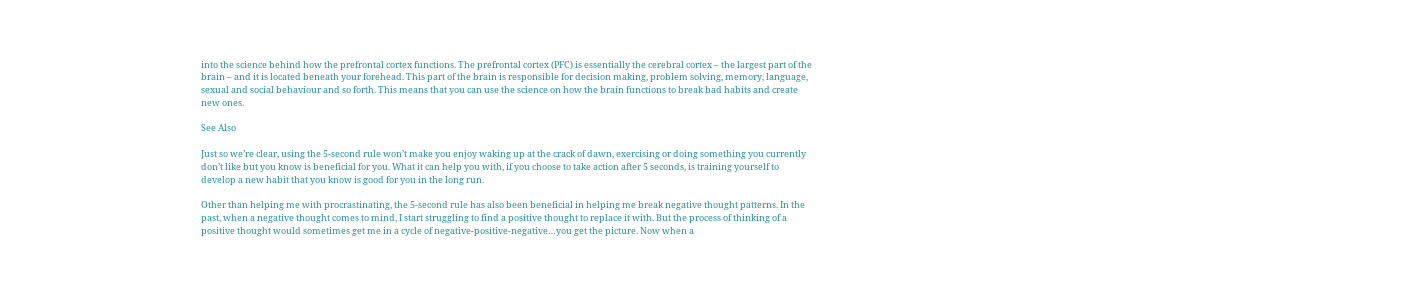into the science behind how the prefrontal cortex functions. The prefrontal cortex (PFC) is essentially the cerebral cortex – the largest part of the brain – and it is located beneath your forehead. This part of the brain is responsible for decision making, problem solving, memory, language, sexual and social behaviour and so forth. This means that you can use the science on how the brain functions to break bad habits and create new ones.

See Also

Just so we’re clear, using the 5-second rule won’t make you enjoy waking up at the crack of dawn, exercising or doing something you currently don’t like but you know is beneficial for you. What it can help you with, if you choose to take action after 5 seconds, is training yourself to develop a new habit that you know is good for you in the long run.

Other than helping me with procrastinating, the 5-second rule has also been beneficial in helping me break negative thought patterns. In the past, when a negative thought comes to mind, I start struggling to find a positive thought to replace it with. But the process of thinking of a positive thought would sometimes get me in a cycle of negative-positive-negative…you get the picture. Now when a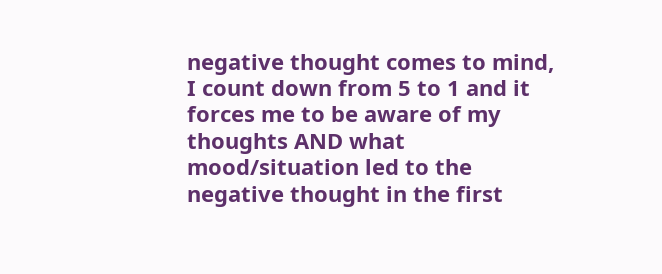negative thought comes to mind, I count down from 5 to 1 and it forces me to be aware of my thoughts AND what mood/situation led to the negative thought in the first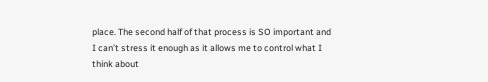place. The second half of that process is SO important and I can’t stress it enough as it allows me to control what I think about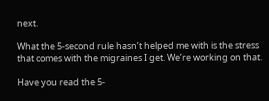next.

What the 5-second rule hasn’t helped me with is the stress that comes with the migraines I get. We’re working on that.

Have you read the 5-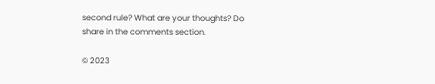second rule? What are your thoughts? Do share in the comments section.

© 2023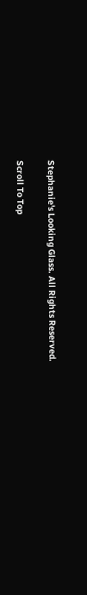Stephanie's Looking Glass. All Rights Reserved.

Scroll To Top